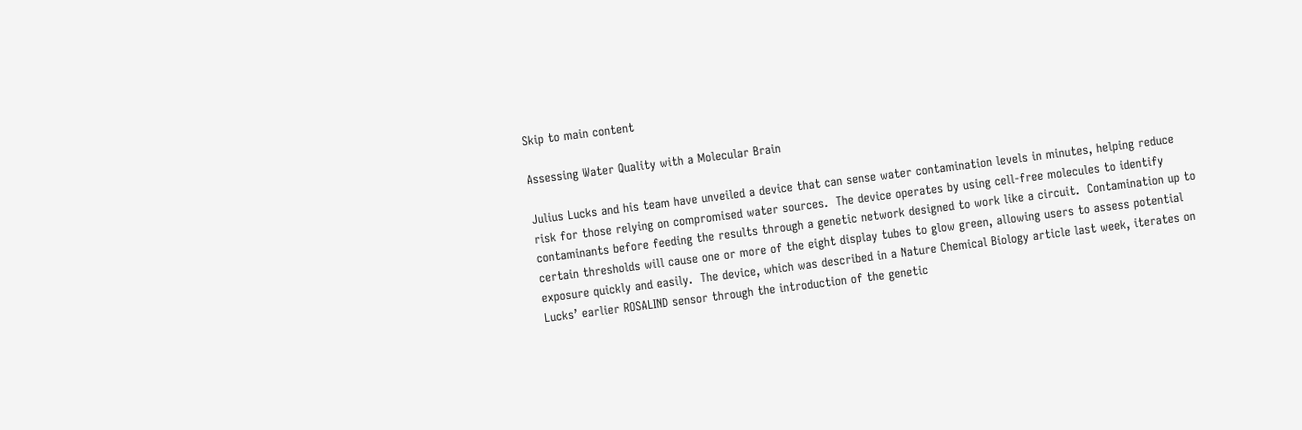Skip to main content

Assessing Water Quality with a Molecular Brain

Julius Lucks and his team have unveiled a device that can sense water contamination levels in minutes, helping reduce risk for those relying on compromised water sources.  The device operates by using cell-free molecules to identify contaminants before feeding the results through a genetic network designed to work like a circuit.  Contamination up to certain thresholds will cause one or more of the eight display tubes to glow green, allowing users to assess potential exposure quickly and easily.  The device, which was described in a Nature Chemical Biology article last week, iterates on Lucks’ earlier ROSALIND sensor through the introduction of the genetic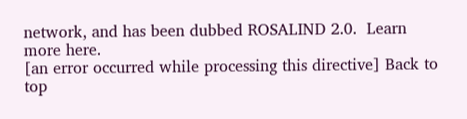network, and has been dubbed ROSALIND 2.0.  Learn more here.
[an error occurred while processing this directive] Back to top